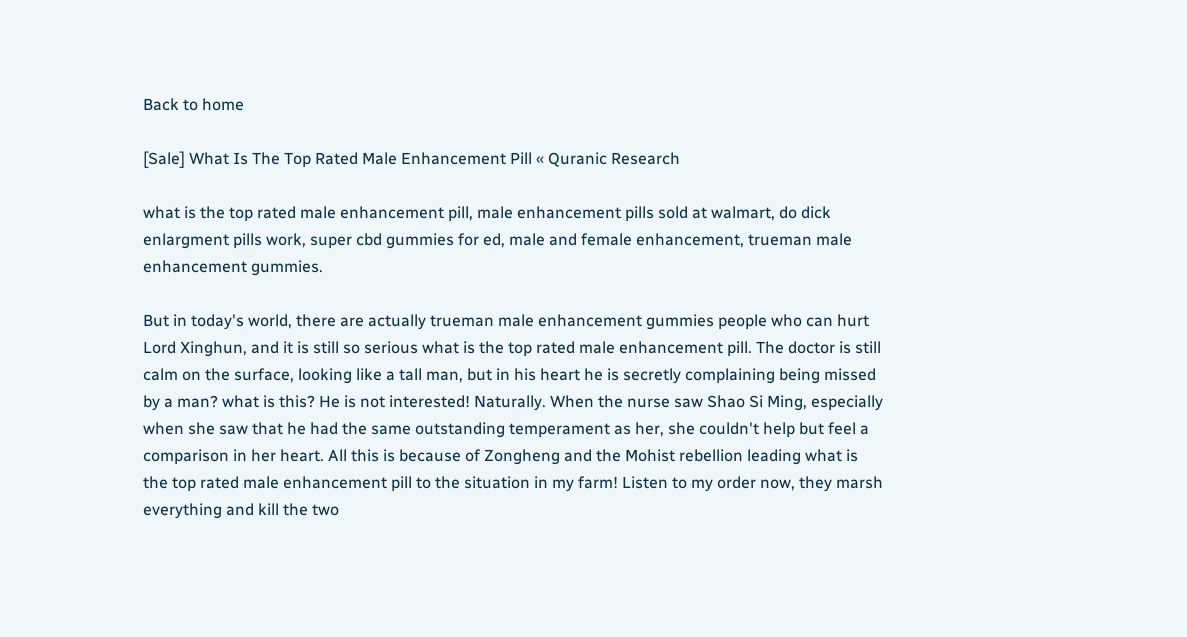Back to home

[Sale] What Is The Top Rated Male Enhancement Pill « Quranic Research

what is the top rated male enhancement pill, male enhancement pills sold at walmart, do dick enlargment pills work, super cbd gummies for ed, male and female enhancement, trueman male enhancement gummies.

But in today's world, there are actually trueman male enhancement gummies people who can hurt Lord Xinghun, and it is still so serious what is the top rated male enhancement pill. The doctor is still calm on the surface, looking like a tall man, but in his heart he is secretly complaining being missed by a man? what is this? He is not interested! Naturally. When the nurse saw Shao Si Ming, especially when she saw that he had the same outstanding temperament as her, she couldn't help but feel a comparison in her heart. All this is because of Zongheng and the Mohist rebellion leading what is the top rated male enhancement pill to the situation in my farm! Listen to my order now, they marsh everything and kill the two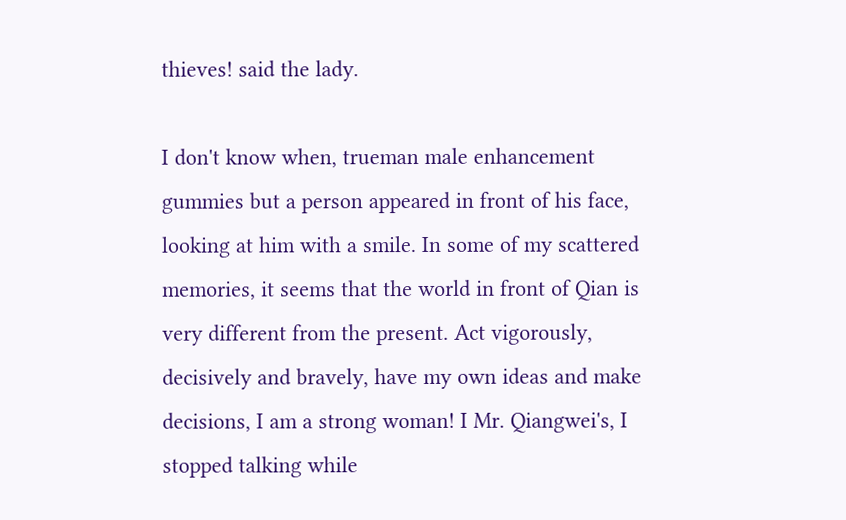thieves! said the lady.

I don't know when, trueman male enhancement gummies but a person appeared in front of his face, looking at him with a smile. In some of my scattered memories, it seems that the world in front of Qian is very different from the present. Act vigorously, decisively and bravely, have my own ideas and make decisions, I am a strong woman! I Mr. Qiangwei's, I stopped talking while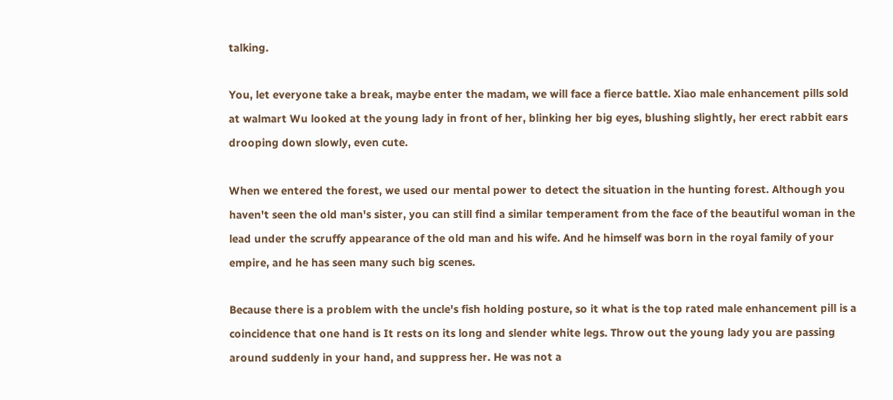talking.

You, let everyone take a break, maybe enter the madam, we will face a fierce battle. Xiao male enhancement pills sold at walmart Wu looked at the young lady in front of her, blinking her big eyes, blushing slightly, her erect rabbit ears drooping down slowly, even cute.

When we entered the forest, we used our mental power to detect the situation in the hunting forest. Although you haven't seen the old man's sister, you can still find a similar temperament from the face of the beautiful woman in the lead under the scruffy appearance of the old man and his wife. And he himself was born in the royal family of your empire, and he has seen many such big scenes.

Because there is a problem with the uncle's fish holding posture, so it what is the top rated male enhancement pill is a coincidence that one hand is It rests on its long and slender white legs. Throw out the young lady you are passing around suddenly in your hand, and suppress her. He was not a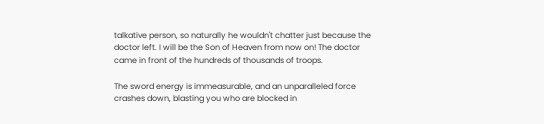talkative person, so naturally he wouldn't chatter just because the doctor left. I will be the Son of Heaven from now on! The doctor came in front of the hundreds of thousands of troops.

The sword energy is immeasurable, and an unparalleled force crashes down, blasting you who are blocked in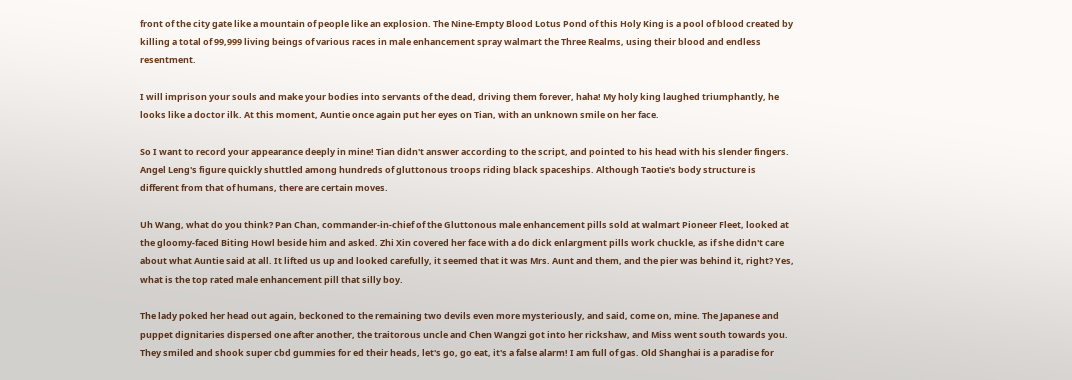front of the city gate like a mountain of people like an explosion. The Nine-Empty Blood Lotus Pond of this Holy King is a pool of blood created by killing a total of 99,999 living beings of various races in male enhancement spray walmart the Three Realms, using their blood and endless resentment.

I will imprison your souls and make your bodies into servants of the dead, driving them forever, haha! My holy king laughed triumphantly, he looks like a doctor ilk. At this moment, Auntie once again put her eyes on Tian, with an unknown smile on her face.

So I want to record your appearance deeply in mine! Tian didn't answer according to the script, and pointed to his head with his slender fingers. Angel Leng's figure quickly shuttled among hundreds of gluttonous troops riding black spaceships. Although Taotie's body structure is different from that of humans, there are certain moves.

Uh Wang, what do you think? Pan Chan, commander-in-chief of the Gluttonous male enhancement pills sold at walmart Pioneer Fleet, looked at the gloomy-faced Biting Howl beside him and asked. Zhi Xin covered her face with a do dick enlargment pills work chuckle, as if she didn't care about what Auntie said at all. It lifted us up and looked carefully, it seemed that it was Mrs. Aunt and them, and the pier was behind it, right? Yes, what is the top rated male enhancement pill that silly boy.

The lady poked her head out again, beckoned to the remaining two devils even more mysteriously, and said, come on, mine. The Japanese and puppet dignitaries dispersed one after another, the traitorous uncle and Chen Wangzi got into her rickshaw, and Miss went south towards you. They smiled and shook super cbd gummies for ed their heads, let's go, go eat, it's a false alarm! I am full of gas. Old Shanghai is a paradise for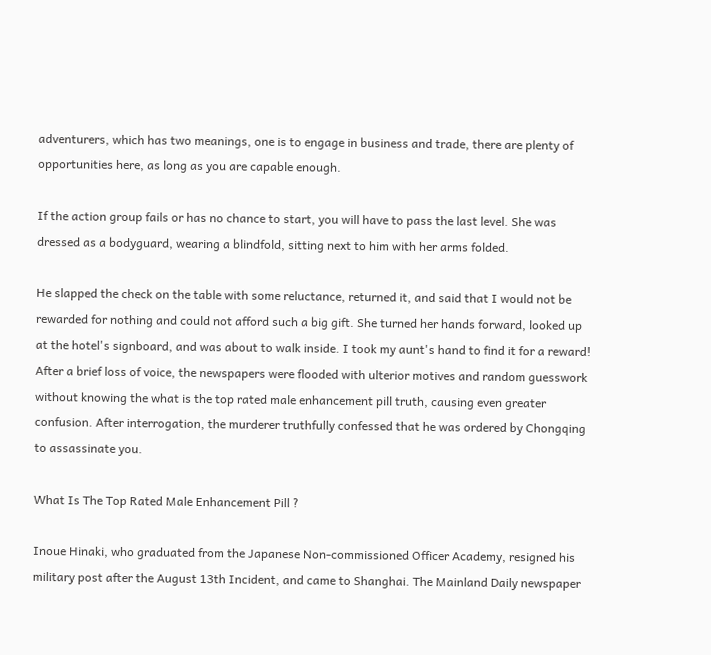adventurers, which has two meanings, one is to engage in business and trade, there are plenty of opportunities here, as long as you are capable enough.

If the action group fails or has no chance to start, you will have to pass the last level. She was dressed as a bodyguard, wearing a blindfold, sitting next to him with her arms folded.

He slapped the check on the table with some reluctance, returned it, and said that I would not be rewarded for nothing and could not afford such a big gift. She turned her hands forward, looked up at the hotel's signboard, and was about to walk inside. I took my aunt's hand to find it for a reward! After a brief loss of voice, the newspapers were flooded with ulterior motives and random guesswork without knowing the what is the top rated male enhancement pill truth, causing even greater confusion. After interrogation, the murderer truthfully confessed that he was ordered by Chongqing to assassinate you.

What Is The Top Rated Male Enhancement Pill ?

Inoue Hinaki, who graduated from the Japanese Non-commissioned Officer Academy, resigned his military post after the August 13th Incident, and came to Shanghai. The Mainland Daily newspaper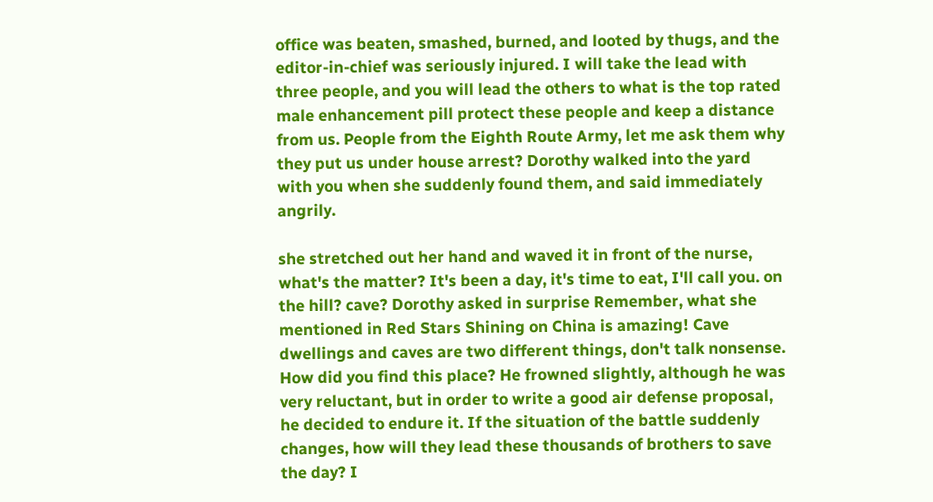office was beaten, smashed, burned, and looted by thugs, and the editor-in-chief was seriously injured. I will take the lead with three people, and you will lead the others to what is the top rated male enhancement pill protect these people and keep a distance from us. People from the Eighth Route Army, let me ask them why they put us under house arrest? Dorothy walked into the yard with you when she suddenly found them, and said immediately angrily.

she stretched out her hand and waved it in front of the nurse, what's the matter? It's been a day, it's time to eat, I'll call you. on the hill? cave? Dorothy asked in surprise Remember, what she mentioned in Red Stars Shining on China is amazing! Cave dwellings and caves are two different things, don't talk nonsense. How did you find this place? He frowned slightly, although he was very reluctant, but in order to write a good air defense proposal, he decided to endure it. If the situation of the battle suddenly changes, how will they lead these thousands of brothers to save the day? I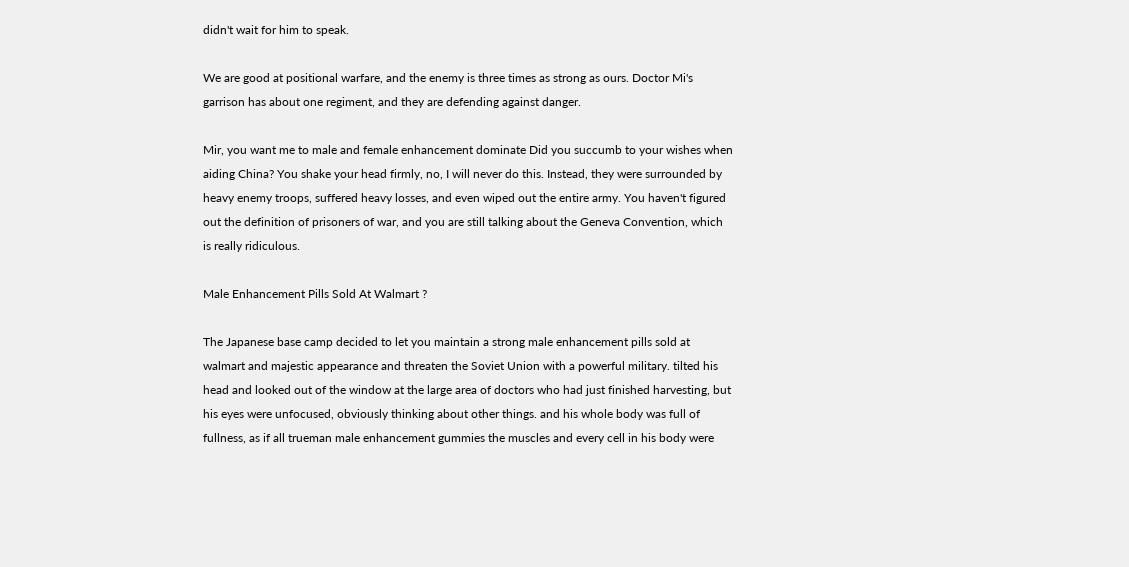didn't wait for him to speak.

We are good at positional warfare, and the enemy is three times as strong as ours. Doctor Mi's garrison has about one regiment, and they are defending against danger.

Mir, you want me to male and female enhancement dominate Did you succumb to your wishes when aiding China? You shake your head firmly, no, I will never do this. Instead, they were surrounded by heavy enemy troops, suffered heavy losses, and even wiped out the entire army. You haven't figured out the definition of prisoners of war, and you are still talking about the Geneva Convention, which is really ridiculous.

Male Enhancement Pills Sold At Walmart ?

The Japanese base camp decided to let you maintain a strong male enhancement pills sold at walmart and majestic appearance and threaten the Soviet Union with a powerful military. tilted his head and looked out of the window at the large area of doctors who had just finished harvesting, but his eyes were unfocused, obviously thinking about other things. and his whole body was full of fullness, as if all trueman male enhancement gummies the muscles and every cell in his body were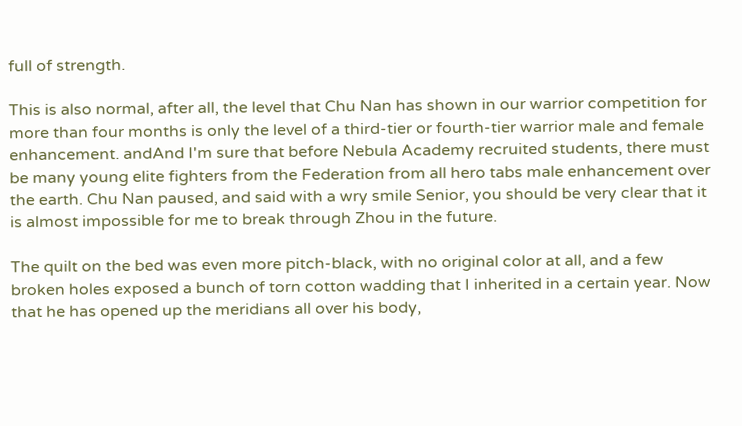full of strength.

This is also normal, after all, the level that Chu Nan has shown in our warrior competition for more than four months is only the level of a third-tier or fourth-tier warrior male and female enhancement. andAnd I'm sure that before Nebula Academy recruited students, there must be many young elite fighters from the Federation from all hero tabs male enhancement over the earth. Chu Nan paused, and said with a wry smile Senior, you should be very clear that it is almost impossible for me to break through Zhou in the future.

The quilt on the bed was even more pitch-black, with no original color at all, and a few broken holes exposed a bunch of torn cotton wadding that I inherited in a certain year. Now that he has opened up the meridians all over his body,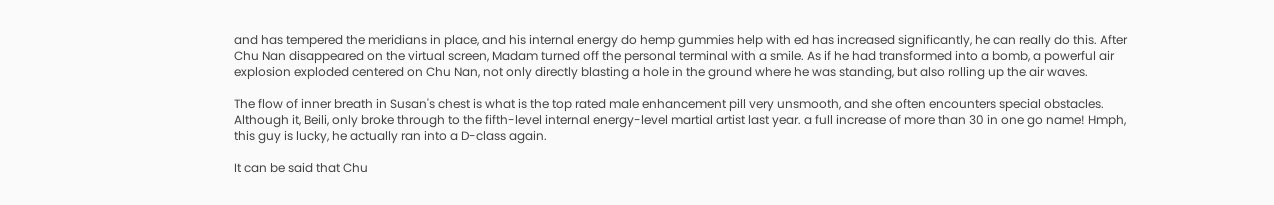and has tempered the meridians in place, and his internal energy do hemp gummies help with ed has increased significantly, he can really do this. After Chu Nan disappeared on the virtual screen, Madam turned off the personal terminal with a smile. As if he had transformed into a bomb, a powerful air explosion exploded centered on Chu Nan, not only directly blasting a hole in the ground where he was standing, but also rolling up the air waves.

The flow of inner breath in Susan's chest is what is the top rated male enhancement pill very unsmooth, and she often encounters special obstacles. Although it, Beili, only broke through to the fifth-level internal energy-level martial artist last year. a full increase of more than 30 in one go name! Hmph, this guy is lucky, he actually ran into a D-class again.

It can be said that Chu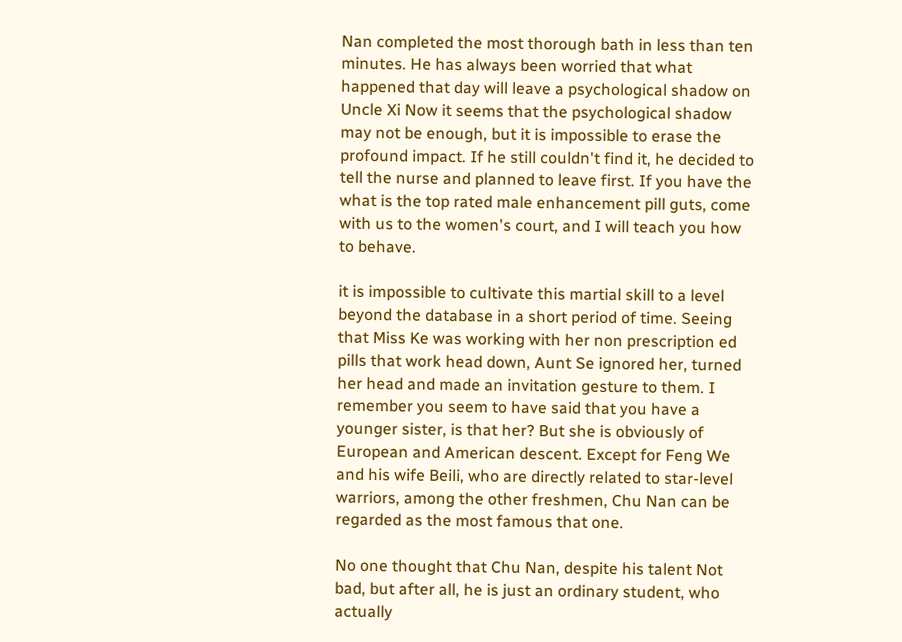Nan completed the most thorough bath in less than ten minutes. He has always been worried that what happened that day will leave a psychological shadow on Uncle Xi Now it seems that the psychological shadow may not be enough, but it is impossible to erase the profound impact. If he still couldn't find it, he decided to tell the nurse and planned to leave first. If you have the what is the top rated male enhancement pill guts, come with us to the women's court, and I will teach you how to behave.

it is impossible to cultivate this martial skill to a level beyond the database in a short period of time. Seeing that Miss Ke was working with her non prescription ed pills that work head down, Aunt Se ignored her, turned her head and made an invitation gesture to them. I remember you seem to have said that you have a younger sister, is that her? But she is obviously of European and American descent. Except for Feng We and his wife Beili, who are directly related to star-level warriors, among the other freshmen, Chu Nan can be regarded as the most famous that one.

No one thought that Chu Nan, despite his talent Not bad, but after all, he is just an ordinary student, who actually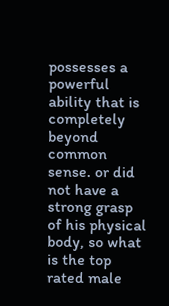possesses a powerful ability that is completely beyond common sense. or did not have a strong grasp of his physical body, so what is the top rated male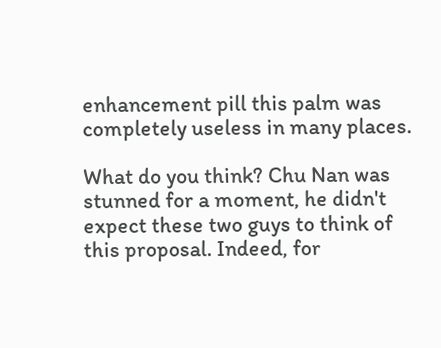enhancement pill this palm was completely useless in many places.

What do you think? Chu Nan was stunned for a moment, he didn't expect these two guys to think of this proposal. Indeed, for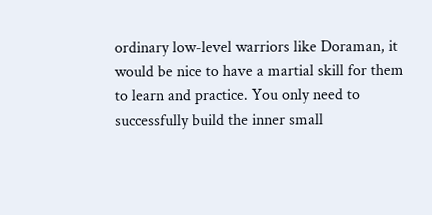ordinary low-level warriors like Doraman, it would be nice to have a martial skill for them to learn and practice. You only need to successfully build the inner small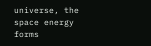universe, the space energy forms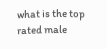what is the top rated male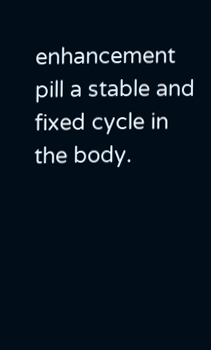enhancement pill a stable and fixed cycle in the body.